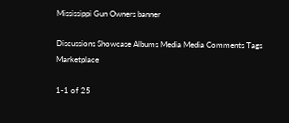Mississippi Gun Owners banner

Discussions Showcase Albums Media Media Comments Tags Marketplace

1-1 of 25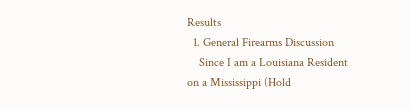Results
  1. General Firearms Discussion
    Since I am a Louisiana Resident on a Mississippi (Hold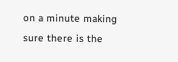on a minute making sure there is the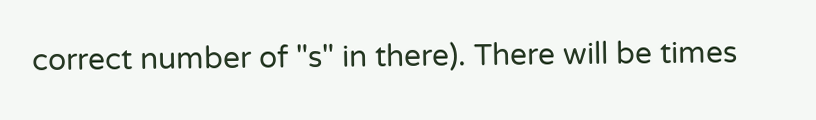correct number of "s" in there). There will be times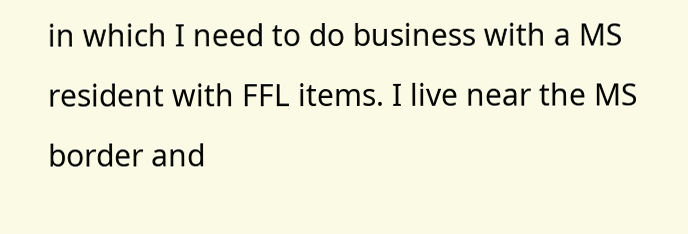in which I need to do business with a MS resident with FFL items. I live near the MS border and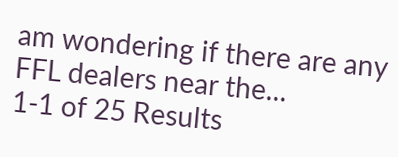am wondering if there are any FFL dealers near the...
1-1 of 25 Results